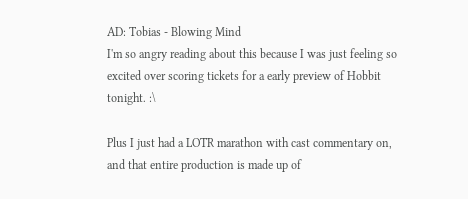AD: Tobias - Blowing Mind
I'm so angry reading about this because I was just feeling so excited over scoring tickets for a early preview of Hobbit tonight. :\

Plus I just had a LOTR marathon with cast commentary on, and that entire production is made up of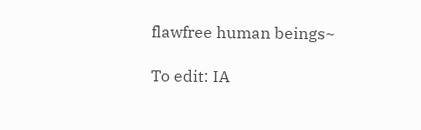flawfree human beings~

To edit: IA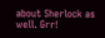about Sherlock as well. Grr!